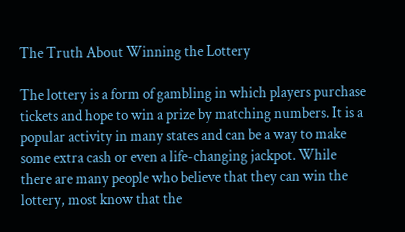The Truth About Winning the Lottery

The lottery is a form of gambling in which players purchase tickets and hope to win a prize by matching numbers. It is a popular activity in many states and can be a way to make some extra cash or even a life-changing jackpot. While there are many people who believe that they can win the lottery, most know that the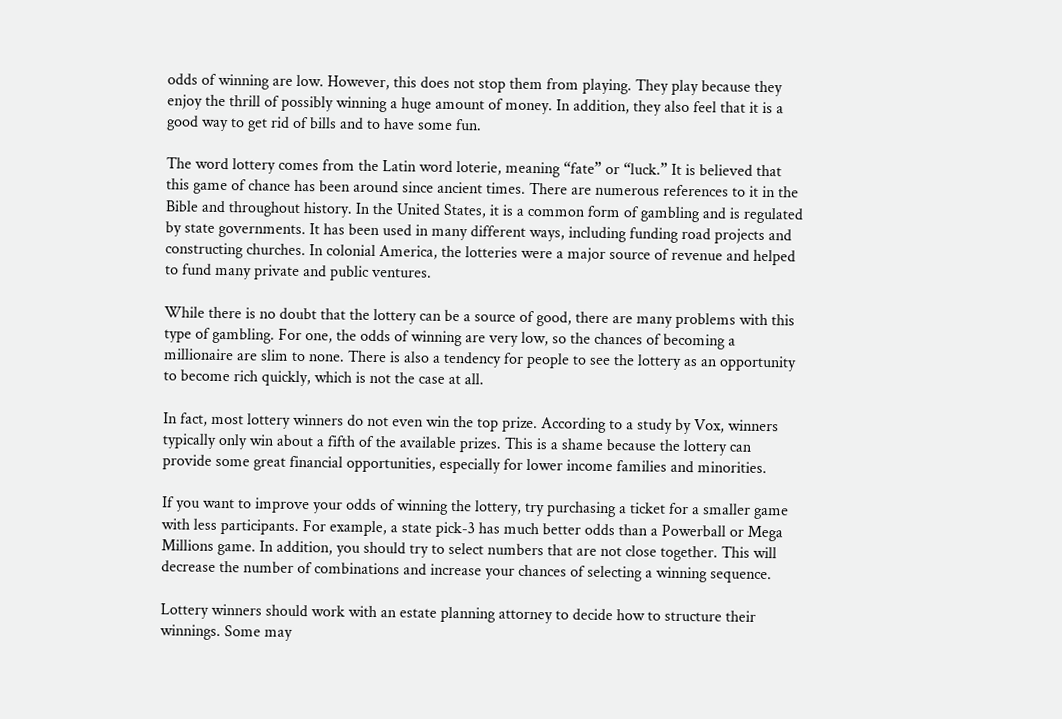odds of winning are low. However, this does not stop them from playing. They play because they enjoy the thrill of possibly winning a huge amount of money. In addition, they also feel that it is a good way to get rid of bills and to have some fun.

The word lottery comes from the Latin word loterie, meaning “fate” or “luck.” It is believed that this game of chance has been around since ancient times. There are numerous references to it in the Bible and throughout history. In the United States, it is a common form of gambling and is regulated by state governments. It has been used in many different ways, including funding road projects and constructing churches. In colonial America, the lotteries were a major source of revenue and helped to fund many private and public ventures.

While there is no doubt that the lottery can be a source of good, there are many problems with this type of gambling. For one, the odds of winning are very low, so the chances of becoming a millionaire are slim to none. There is also a tendency for people to see the lottery as an opportunity to become rich quickly, which is not the case at all.

In fact, most lottery winners do not even win the top prize. According to a study by Vox, winners typically only win about a fifth of the available prizes. This is a shame because the lottery can provide some great financial opportunities, especially for lower income families and minorities.

If you want to improve your odds of winning the lottery, try purchasing a ticket for a smaller game with less participants. For example, a state pick-3 has much better odds than a Powerball or Mega Millions game. In addition, you should try to select numbers that are not close together. This will decrease the number of combinations and increase your chances of selecting a winning sequence.

Lottery winners should work with an estate planning attorney to decide how to structure their winnings. Some may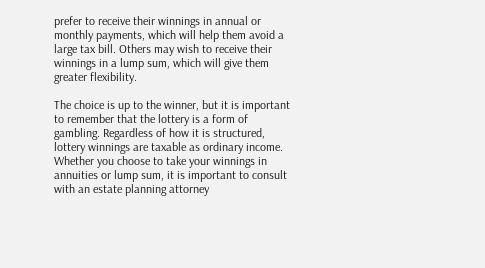prefer to receive their winnings in annual or monthly payments, which will help them avoid a large tax bill. Others may wish to receive their winnings in a lump sum, which will give them greater flexibility.

The choice is up to the winner, but it is important to remember that the lottery is a form of gambling. Regardless of how it is structured, lottery winnings are taxable as ordinary income. Whether you choose to take your winnings in annuities or lump sum, it is important to consult with an estate planning attorney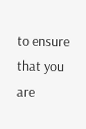to ensure that you are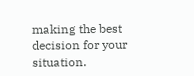making the best decision for your situation.